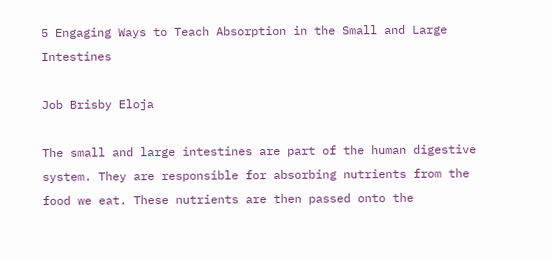5 Engaging Ways to Teach Absorption in the Small and Large Intestines

Job Brisby Eloja

The small and large intestines are part of the human digestive system. They are responsible for absorbing nutrients from the food we eat. These nutrients are then passed onto the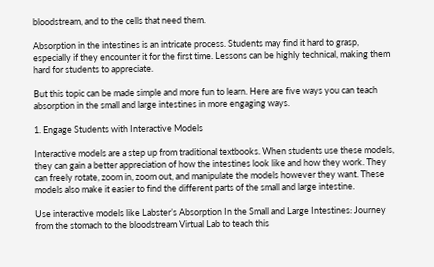bloodstream, and to the cells that need them.

Absorption in the intestines is an intricate process. Students may find it hard to grasp, especially if they encounter it for the first time. Lessons can be highly technical, making them hard for students to appreciate.

But this topic can be made simple and more fun to learn. Here are five ways you can teach absorption in the small and large intestines in more engaging ways.

1. Engage Students with Interactive Models

Interactive models are a step up from traditional textbooks. When students use these models, they can gain a better appreciation of how the intestines look like and how they work. They can freely rotate, zoom in, zoom out, and manipulate the models however they want. These models also make it easier to find the different parts of the small and large intestine.

Use interactive models like Labster’s Absorption In the Small and Large Intestines: Journey from the stomach to the bloodstream Virtual Lab to teach this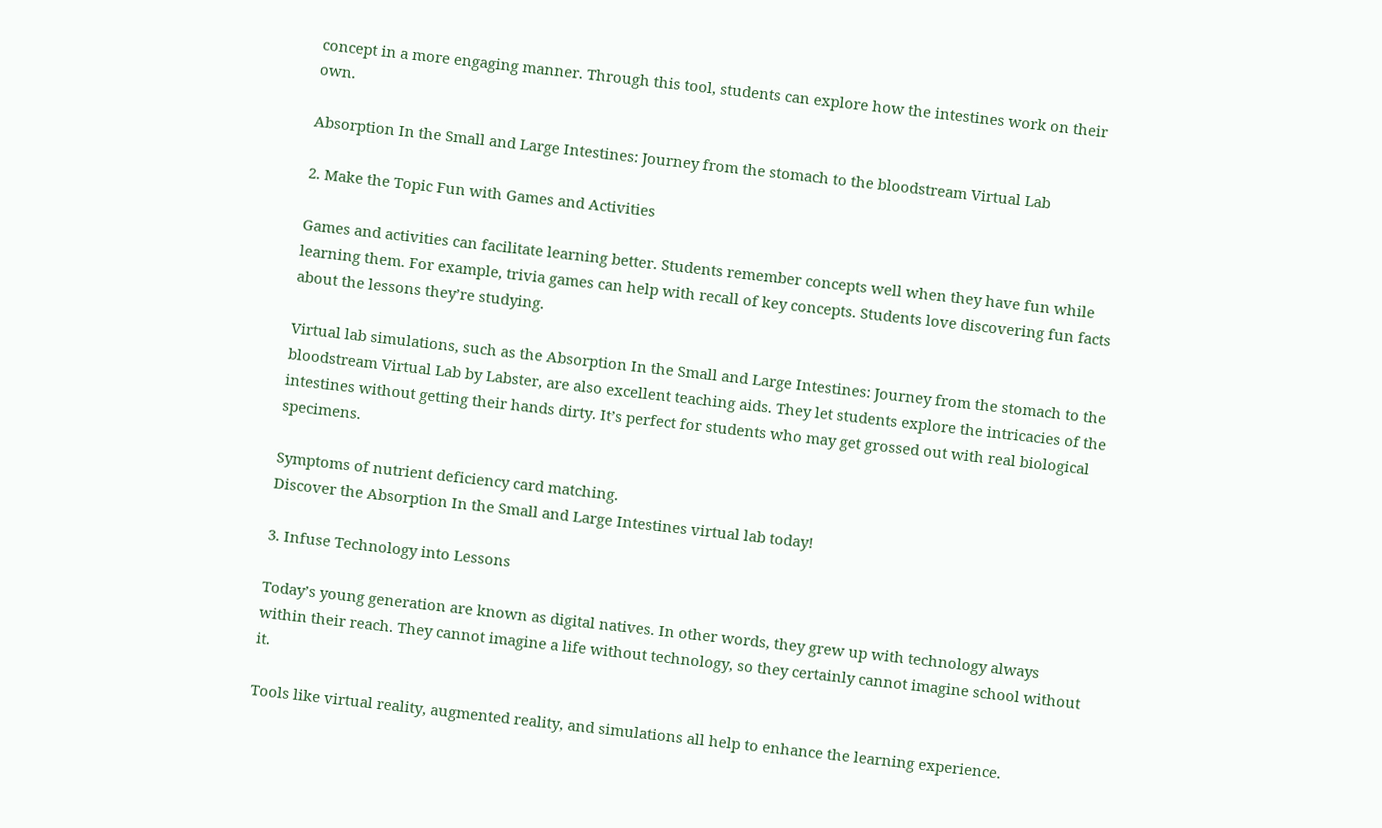concept in a more engaging manner. Through this tool, students can explore how the intestines work on their own.

Absorption In the Small and Large Intestines: Journey from the stomach to the bloodstream Virtual Lab

2. Make the Topic Fun with Games and Activities

Games and activities can facilitate learning better. Students remember concepts well when they have fun while learning them. For example, trivia games can help with recall of key concepts. Students love discovering fun facts about the lessons they’re studying.

Virtual lab simulations, such as the Absorption In the Small and Large Intestines: Journey from the stomach to the bloodstream Virtual Lab by Labster, are also excellent teaching aids. They let students explore the intricacies of the intestines without getting their hands dirty. It’s perfect for students who may get grossed out with real biological specimens.

Symptoms of nutrient deficiency card matching.
Discover the Absorption In the Small and Large Intestines virtual lab today!

3. Infuse Technology into Lessons

Today’s young generation are known as digital natives. In other words, they grew up with technology always within their reach. They cannot imagine a life without technology, so they certainly cannot imagine school without it.

Tools like virtual reality, augmented reality, and simulations all help to enhance the learning experience.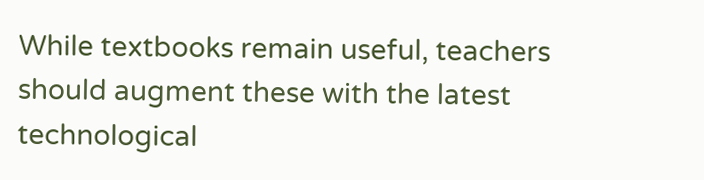While textbooks remain useful, teachers should augment these with the latest technological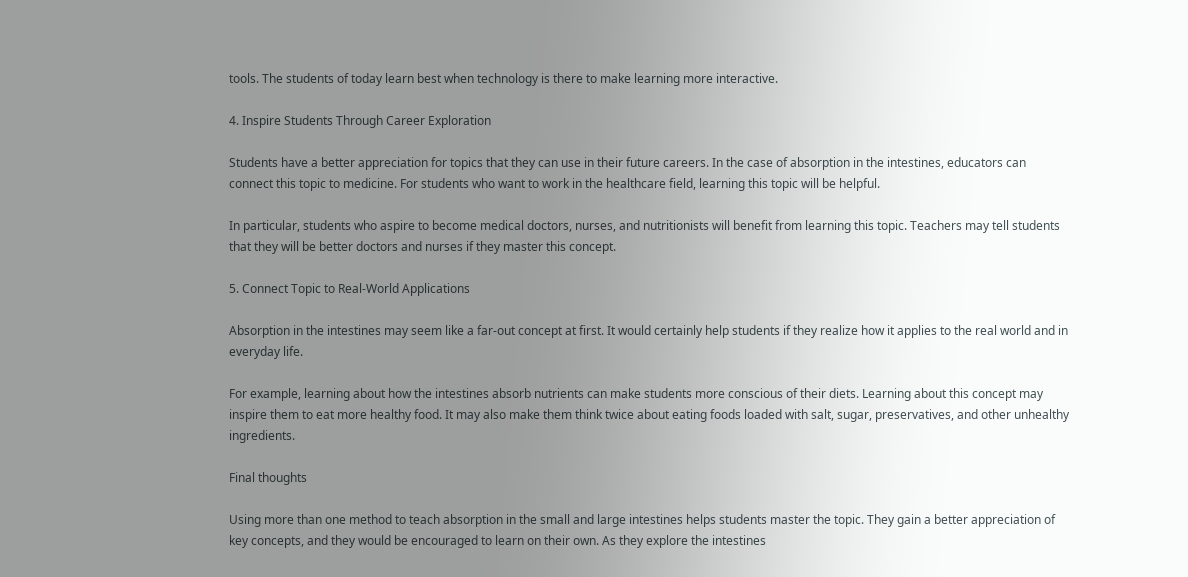tools. The students of today learn best when technology is there to make learning more interactive.

4. Inspire Students Through Career Exploration

Students have a better appreciation for topics that they can use in their future careers. In the case of absorption in the intestines, educators can connect this topic to medicine. For students who want to work in the healthcare field, learning this topic will be helpful.

In particular, students who aspire to become medical doctors, nurses, and nutritionists will benefit from learning this topic. Teachers may tell students that they will be better doctors and nurses if they master this concept.

5. Connect Topic to Real-World Applications

Absorption in the intestines may seem like a far-out concept at first. It would certainly help students if they realize how it applies to the real world and in everyday life.

For example, learning about how the intestines absorb nutrients can make students more conscious of their diets. Learning about this concept may inspire them to eat more healthy food. It may also make them think twice about eating foods loaded with salt, sugar, preservatives, and other unhealthy ingredients.

Final thoughts

Using more than one method to teach absorption in the small and large intestines helps students master the topic. They gain a better appreciation of key concepts, and they would be encouraged to learn on their own. As they explore the intestines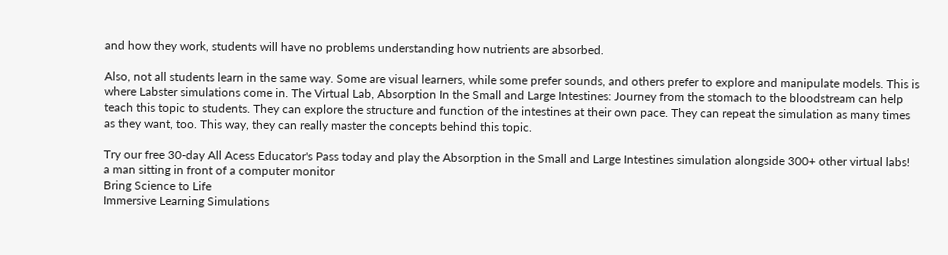and how they work, students will have no problems understanding how nutrients are absorbed.

Also, not all students learn in the same way. Some are visual learners, while some prefer sounds, and others prefer to explore and manipulate models. This is where Labster simulations come in. The Virtual Lab, Absorption In the Small and Large Intestines: Journey from the stomach to the bloodstream can help teach this topic to students. They can explore the structure and function of the intestines at their own pace. They can repeat the simulation as many times as they want, too. This way, they can really master the concepts behind this topic.

Try our free 30-day All Acess Educator's Pass today and play the Absorption in the Small and Large Intestines simulation alongside 300+ other virtual labs!
a man sitting in front of a computer monitor
Bring Science to Life
Immersive Learning Simulations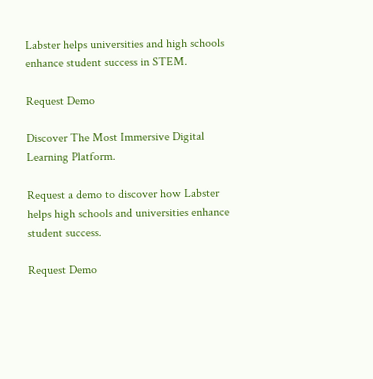Labster helps universities and high schools enhance student success in STEM.

Request Demo

Discover The Most Immersive Digital Learning Platform.

Request a demo to discover how Labster helps high schools and universities enhance student success.

Request Demo